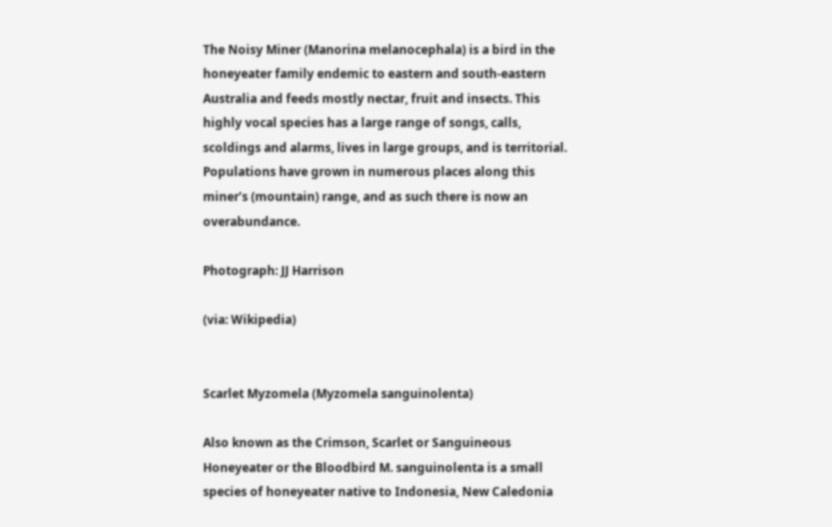The Noisy Miner (Manorina melanocephala) is a bird in the honeyeater family endemic to eastern and south-eastern Australia and feeds mostly nectar, fruit and insects. This highly vocal species has a large range of songs, calls, scoldings and alarms, lives in large groups, and is territorial. Populations have grown in numerous places along this miner’s (mountain) range, and as such there is now an overabundance.

Photograph: JJ Harrison

(via: Wikipedia)


Scarlet Myzomela (Myzomela sanguinolenta)

Also known as the Crimson, Scarlet or Sanguineous Honeyeater or the Bloodbird M. sanguinolenta is a small species of honeyeater native to Indonesia, New Caledonia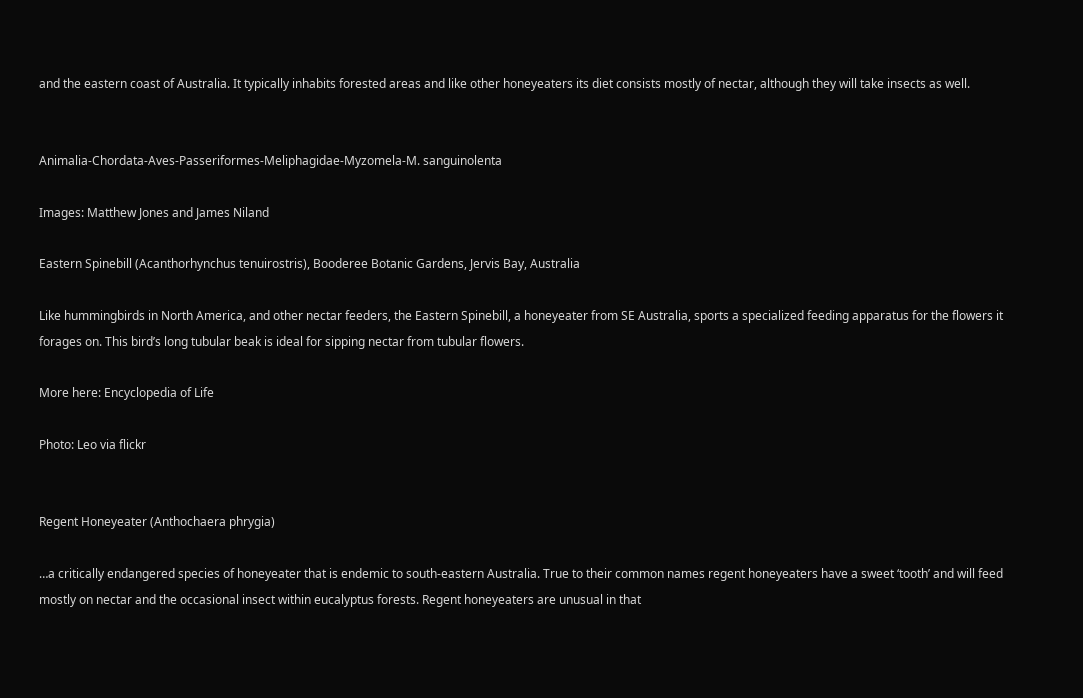and the eastern coast of Australia. It typically inhabits forested areas and like other honeyeaters its diet consists mostly of nectar, although they will take insects as well.


Animalia-Chordata-Aves-Passeriformes-Meliphagidae-Myzomela-M. sanguinolenta

Images: Matthew Jones and James Niland

Eastern Spinebill (Acanthorhynchus tenuirostris), Booderee Botanic Gardens, Jervis Bay, Australia

Like hummingbirds in North America, and other nectar feeders, the Eastern Spinebill, a honeyeater from SE Australia, sports a specialized feeding apparatus for the flowers it forages on. This bird’s long tubular beak is ideal for sipping nectar from tubular flowers.

More here: Encyclopedia of Life

Photo: Leo via flickr


Regent Honeyeater (Anthochaera phrygia)

…a critically endangered species of honeyeater that is endemic to south-eastern Australia. True to their common names regent honeyeaters have a sweet ‘tooth’ and will feed mostly on nectar and the occasional insect within eucalyptus forests. Regent honeyeaters are unusual in that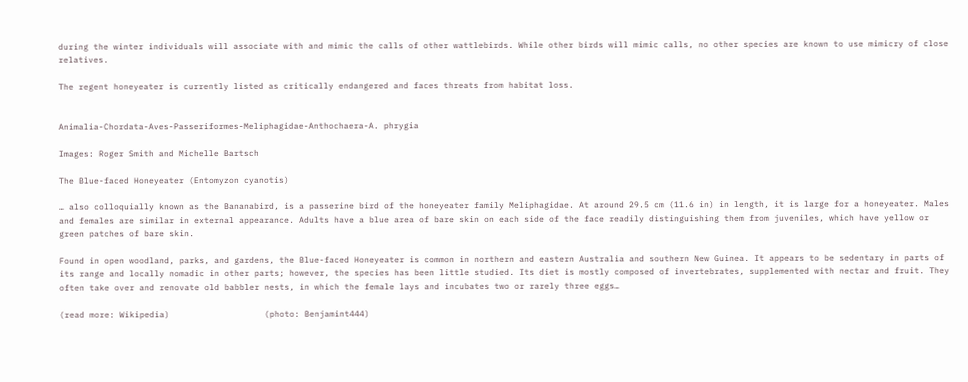during the winter individuals will associate with and mimic the calls of other wattlebirds. While other birds will mimic calls, no other species are known to use mimicry of close relatives.

The regent honeyeater is currently listed as critically endangered and faces threats from habitat loss.


Animalia-Chordata-Aves-Passeriformes-Meliphagidae-Anthochaera-A. phrygia

Images: Roger Smith and Michelle Bartsch

The Blue-faced Honeyeater (Entomyzon cyanotis)

… also colloquially known as the Bananabird, is a passerine bird of the honeyeater family Meliphagidae. At around 29.5 cm (11.6 in) in length, it is large for a honeyeater. Males and females are similar in external appearance. Adults have a blue area of bare skin on each side of the face readily distinguishing them from juveniles, which have yellow or green patches of bare skin.

Found in open woodland, parks, and gardens, the Blue-faced Honeyeater is common in northern and eastern Australia and southern New Guinea. It appears to be sedentary in parts of its range and locally nomadic in other parts; however, the species has been little studied. Its diet is mostly composed of invertebrates, supplemented with nectar and fruit. They often take over and renovate old babbler nests, in which the female lays and incubates two or rarely three eggs…

(read more: Wikipedia)                   (photo: Benjamint444)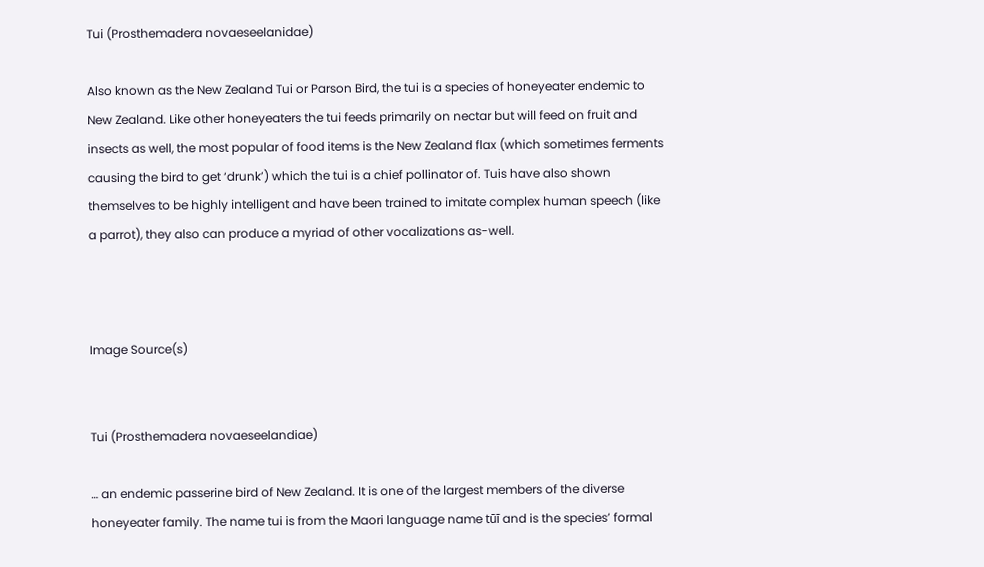Tui (Prosthemadera novaeseelanidae)

Also known as the New Zealand Tui or Parson Bird, the tui is a species of honeyeater endemic to New Zealand. Like other honeyeaters the tui feeds primarily on nectar but will feed on fruit and insects as well, the most popular of food items is the New Zealand flax (which sometimes ferments causing the bird to get ‘drunk’) which the tui is a chief pollinator of. Tuis have also shown themselves to be highly intelligent and have been trained to imitate complex human speech (like a parrot), they also can produce a myriad of other vocalizations as-well.



Image Source(s)


Tui (Prosthemadera novaeseelandiae)

… an endemic passerine bird of New Zealand. It is one of the largest members of the diverse honeyeater family. The name tui is from the Maori language name tūī and is the species’ formal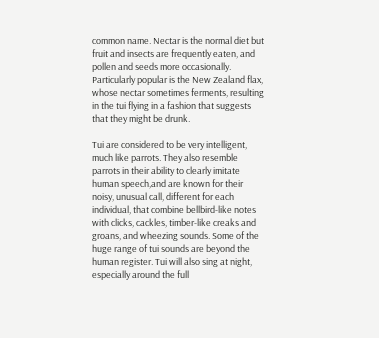common name. Nectar is the normal diet but fruit and insects are frequently eaten, and pollen and seeds more occasionally. Particularly popular is the New Zealand flax, whose nectar sometimes ferments, resulting in the tui flying in a fashion that suggests that they might be drunk.

Tui are considered to be very intelligent, much like parrots. They also resemble parrots in their ability to clearly imitate human speech,and are known for their noisy, unusual call, different for each individual, that combine bellbird-like notes with clicks, cackles, timber-like creaks and groans, and wheezing sounds. Some of the huge range of tui sounds are beyond the human register. Tui will also sing at night, especially around the full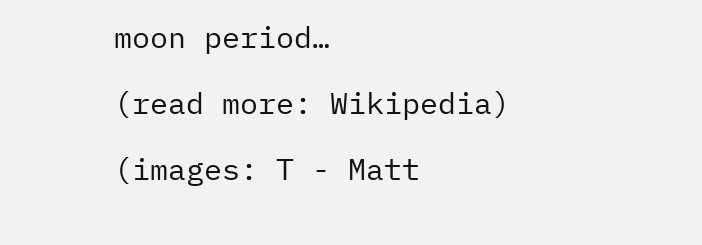moon period…

(read more: Wikipedia)

(images: T - Matt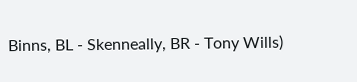Binns, BL - Skenneally, BR - Tony Wills)